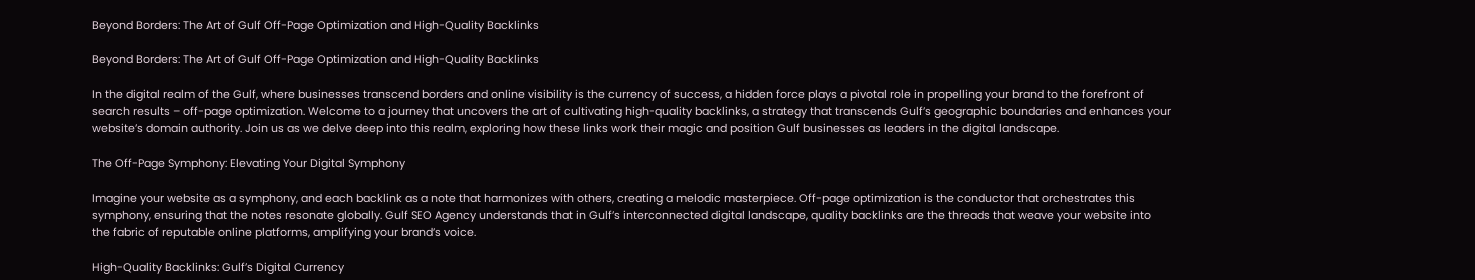Beyond Borders: The Art of Gulf Off-Page Optimization and High-Quality Backlinks

Beyond Borders: The Art of Gulf Off-Page Optimization and High-Quality Backlinks

In the digital realm of the Gulf, where businesses transcend borders and online visibility is the currency of success, a hidden force plays a pivotal role in propelling your brand to the forefront of search results – off-page optimization. Welcome to a journey that uncovers the art of cultivating high-quality backlinks, a strategy that transcends Gulf’s geographic boundaries and enhances your website’s domain authority. Join us as we delve deep into this realm, exploring how these links work their magic and position Gulf businesses as leaders in the digital landscape.

The Off-Page Symphony: Elevating Your Digital Symphony

Imagine your website as a symphony, and each backlink as a note that harmonizes with others, creating a melodic masterpiece. Off-page optimization is the conductor that orchestrates this symphony, ensuring that the notes resonate globally. Gulf SEO Agency understands that in Gulf’s interconnected digital landscape, quality backlinks are the threads that weave your website into the fabric of reputable online platforms, amplifying your brand’s voice.

High-Quality Backlinks: Gulf’s Digital Currency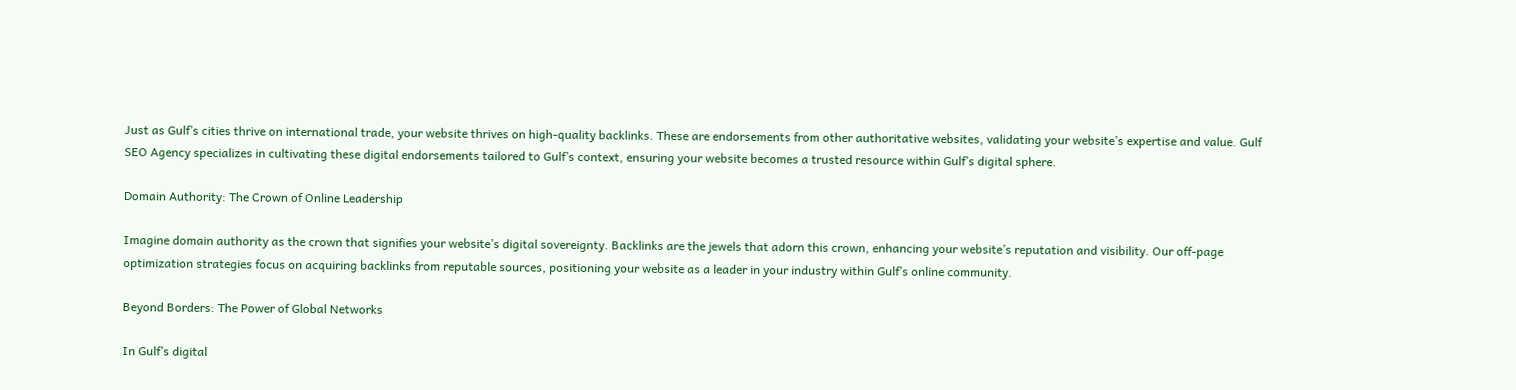Just as Gulf’s cities thrive on international trade, your website thrives on high-quality backlinks. These are endorsements from other authoritative websites, validating your website’s expertise and value. Gulf SEO Agency specializes in cultivating these digital endorsements tailored to Gulf’s context, ensuring your website becomes a trusted resource within Gulf’s digital sphere.

Domain Authority: The Crown of Online Leadership

Imagine domain authority as the crown that signifies your website’s digital sovereignty. Backlinks are the jewels that adorn this crown, enhancing your website’s reputation and visibility. Our off-page optimization strategies focus on acquiring backlinks from reputable sources, positioning your website as a leader in your industry within Gulf’s online community.

Beyond Borders: The Power of Global Networks

In Gulf’s digital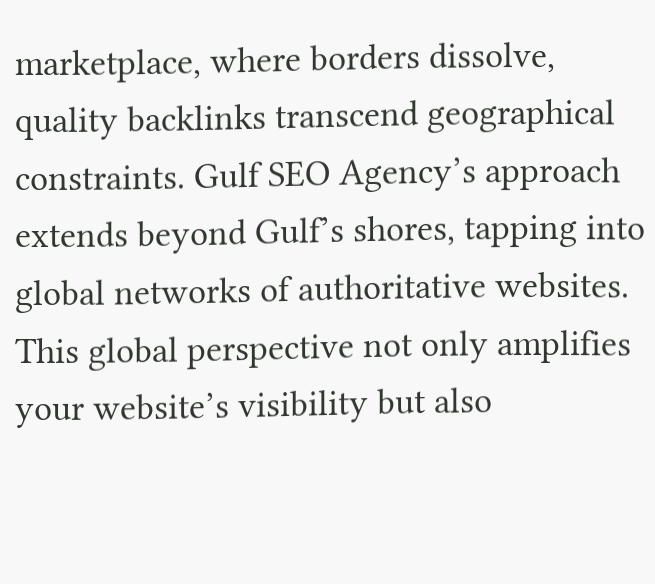marketplace, where borders dissolve, quality backlinks transcend geographical constraints. Gulf SEO Agency’s approach extends beyond Gulf’s shores, tapping into global networks of authoritative websites. This global perspective not only amplifies your website’s visibility but also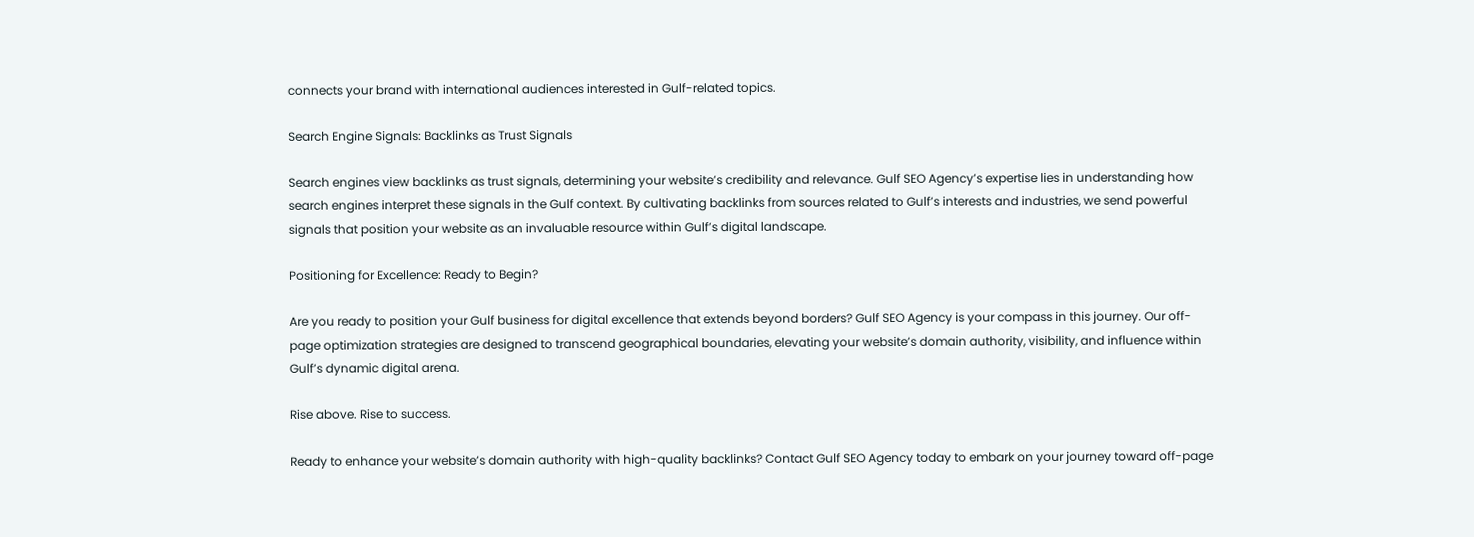connects your brand with international audiences interested in Gulf-related topics.

Search Engine Signals: Backlinks as Trust Signals

Search engines view backlinks as trust signals, determining your website’s credibility and relevance. Gulf SEO Agency’s expertise lies in understanding how search engines interpret these signals in the Gulf context. By cultivating backlinks from sources related to Gulf’s interests and industries, we send powerful signals that position your website as an invaluable resource within Gulf’s digital landscape.

Positioning for Excellence: Ready to Begin?

Are you ready to position your Gulf business for digital excellence that extends beyond borders? Gulf SEO Agency is your compass in this journey. Our off-page optimization strategies are designed to transcend geographical boundaries, elevating your website’s domain authority, visibility, and influence within Gulf’s dynamic digital arena.

Rise above. Rise to success.

Ready to enhance your website’s domain authority with high-quality backlinks? Contact Gulf SEO Agency today to embark on your journey toward off-page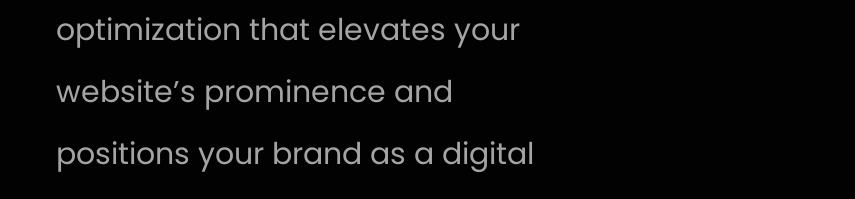optimization that elevates your website’s prominence and positions your brand as a digital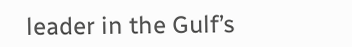leader in the Gulf’s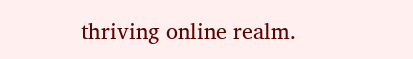thriving online realm.